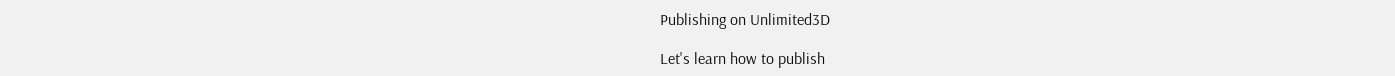Publishing on Unlimited3D

Let's learn how to publish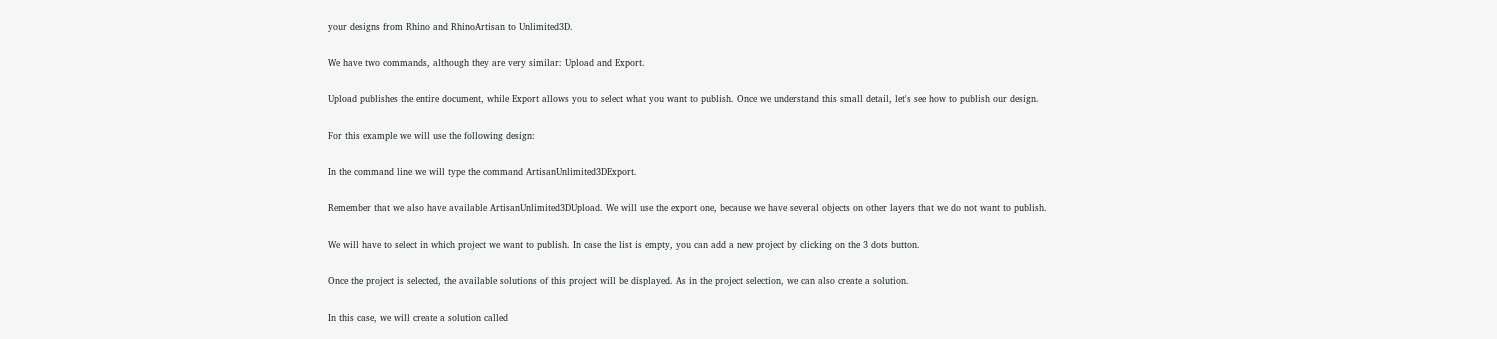your designs from Rhino and RhinoArtisan to Unlimited3D.

We have two commands, although they are very similar: Upload and Export.

Upload publishes the entire document, while Export allows you to select what you want to publish. Once we understand this small detail, let's see how to publish our design.

For this example we will use the following design:

In the command line we will type the command ArtisanUnlimited3DExport.

Remember that we also have available ArtisanUnlimited3DUpload. We will use the export one, because we have several objects on other layers that we do not want to publish.

We will have to select in which project we want to publish. In case the list is empty, you can add a new project by clicking on the 3 dots button.

Once the project is selected, the available solutions of this project will be displayed. As in the project selection, we can also create a solution.

In this case, we will create a solution called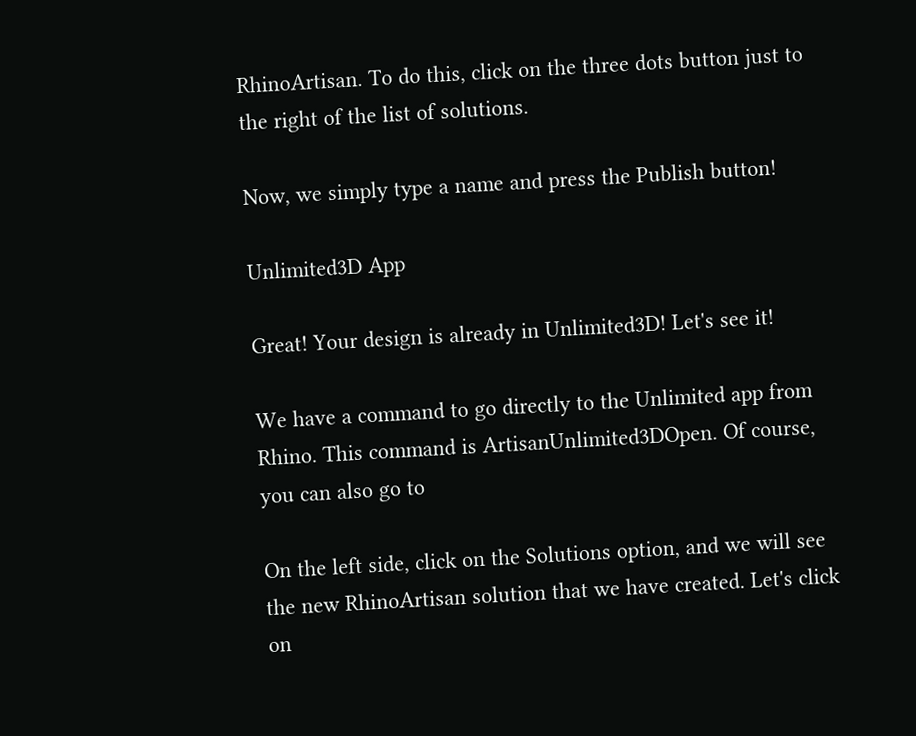RhinoArtisan. To do this, click on the three dots button just to the right of the list of solutions.

Now, we simply type a name and press the Publish button!

Unlimited3D App

Great! Your design is already in Unlimited3D! Let's see it!

We have a command to go directly to the Unlimited app from Rhino. This command is ArtisanUnlimited3DOpen. Of course, you can also go to

On the left side, click on the Solutions option, and we will see the new RhinoArtisan solution that we have created. Let's click on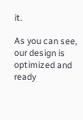it.

As you can see, our design is optimized and ready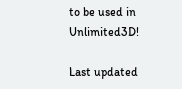to be used in Unlimited3D!

Last updated